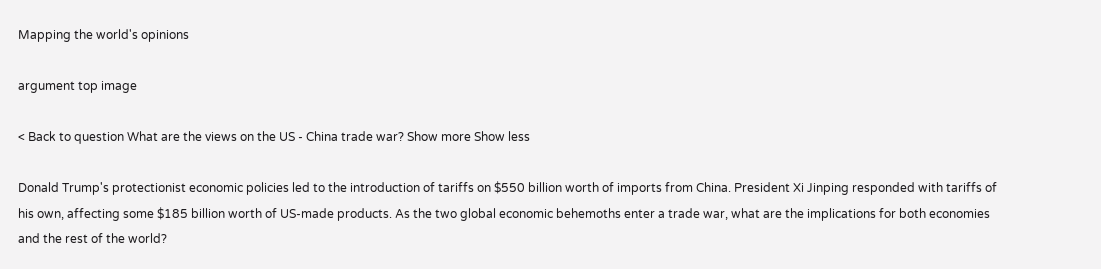Mapping the world's opinions

argument top image

< Back to question What are the views on the US - China trade war? Show more Show less

Donald Trump's protectionist economic policies led to the introduction of tariffs on $550 billion worth of imports from China. President Xi Jinping responded with tariffs of his own, affecting some $185 billion worth of US-made products. As the two global economic behemoths enter a trade war, what are the implications for both economies and the rest of the world?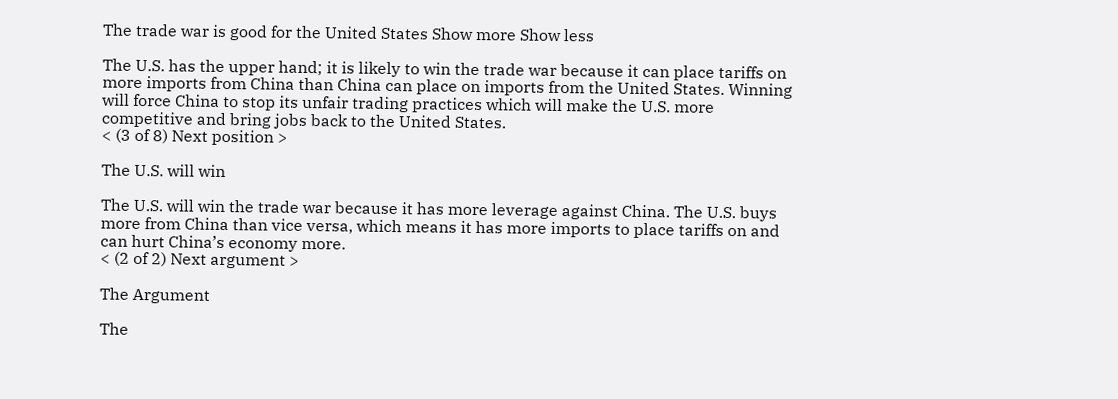The trade war is good for the United States Show more Show less

The U.S. has the upper hand; it is likely to win the trade war because it can place tariffs on more imports from China than China can place on imports from the United States. Winning will force China to stop its unfair trading practices which will make the U.S. more competitive and bring jobs back to the United States.
< (3 of 8) Next position >

The U.S. will win

The U.S. will win the trade war because it has more leverage against China. The U.S. buys more from China than vice versa, which means it has more imports to place tariffs on and can hurt China’s economy more.
< (2 of 2) Next argument >

The Argument

The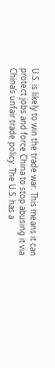U.S. is likely to win the trade war. This means it can protect jobs and force China to stop abusing it via China’s unfair trade policy. The U.S. has a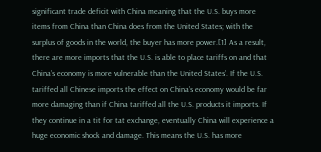significant trade deficit with China meaning that the U.S. buys more items from China than China does from the United States; with the surplus of goods in the world, the buyer has more power.[1] As a result, there are more imports that the U.S. is able to place tariffs on and that China’s economy is more vulnerable than the United States’. If the U.S. tariffed all Chinese imports the effect on China’s economy would be far more damaging than if China tariffed all the U.S. products it imports. If they continue in a tit for tat exchange, eventually China will experience a huge economic shock and damage. This means the U.S. has more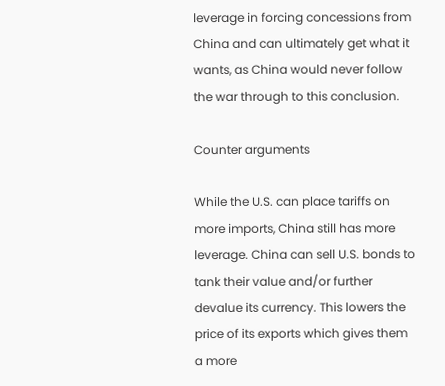leverage in forcing concessions from China and can ultimately get what it wants, as China would never follow the war through to this conclusion.

Counter arguments

While the U.S. can place tariffs on more imports, China still has more leverage. China can sell U.S. bonds to tank their value and/or further devalue its currency. This lowers the price of its exports which gives them a more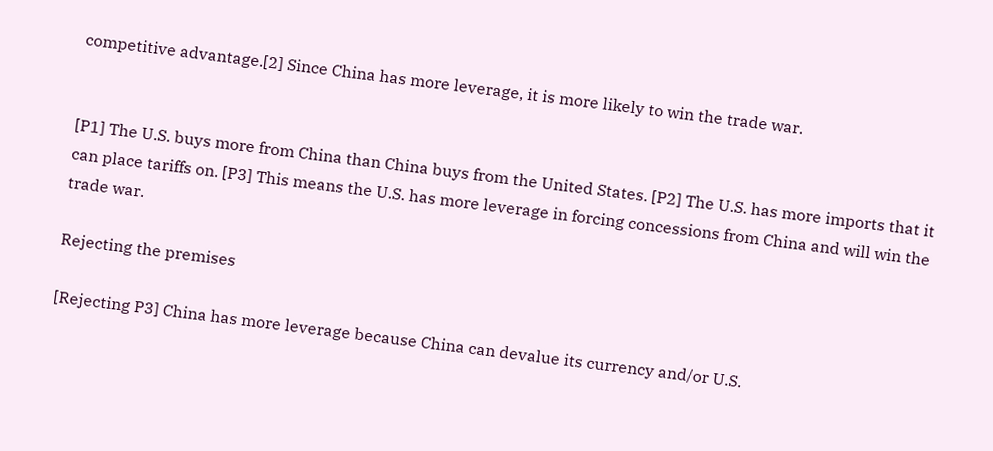competitive advantage.[2] Since China has more leverage, it is more likely to win the trade war.


[P1] The U.S. buys more from China than China buys from the United States. [P2] The U.S. has more imports that it can place tariffs on. [P3] This means the U.S. has more leverage in forcing concessions from China and will win the trade war.

Rejecting the premises

[Rejecting P3] China has more leverage because China can devalue its currency and/or U.S.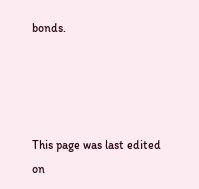bonds.




This page was last edited on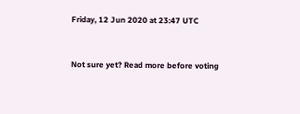Friday, 12 Jun 2020 at 23:47 UTC


Not sure yet? Read more before voting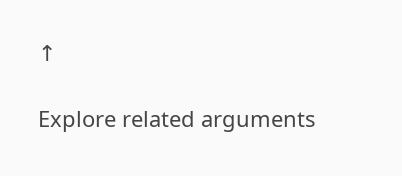↑

Explore related arguments